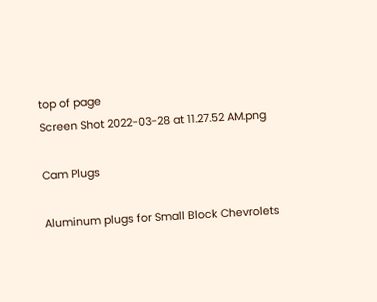top of page
Screen Shot 2022-03-28 at 11.27.52 AM.png

Cam Plugs

Aluminum plugs for Small Block Chevrolets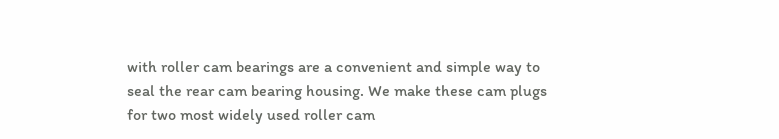with roller cam bearings are a convenient and simple way to seal the rear cam bearing housing. We make these cam plugs for two most widely used roller cam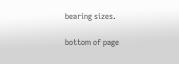bearing sizes.

bottom of page